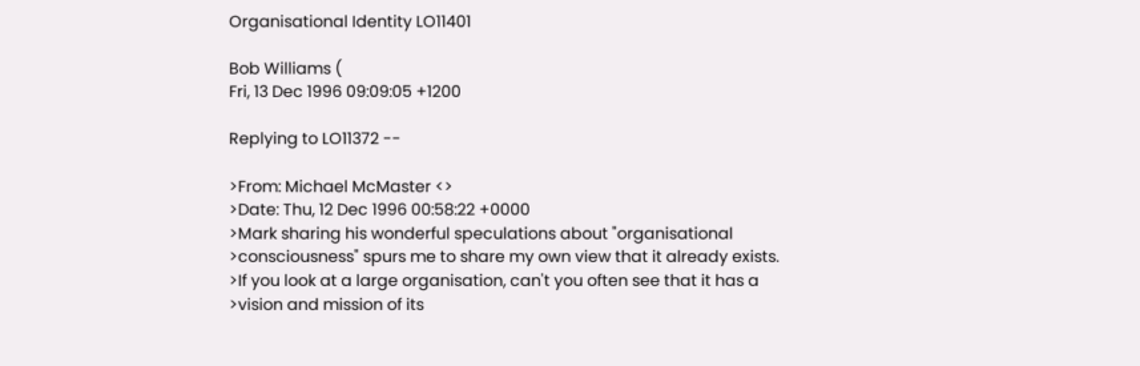Organisational Identity LO11401

Bob Williams (
Fri, 13 Dec 1996 09:09:05 +1200

Replying to LO11372 --

>From: Michael McMaster <>
>Date: Thu, 12 Dec 1996 00:58:22 +0000
>Mark sharing his wonderful speculations about "organisational
>consciousness" spurs me to share my own view that it already exists.
>If you look at a large organisation, can't you often see that it has a
>vision and mission of its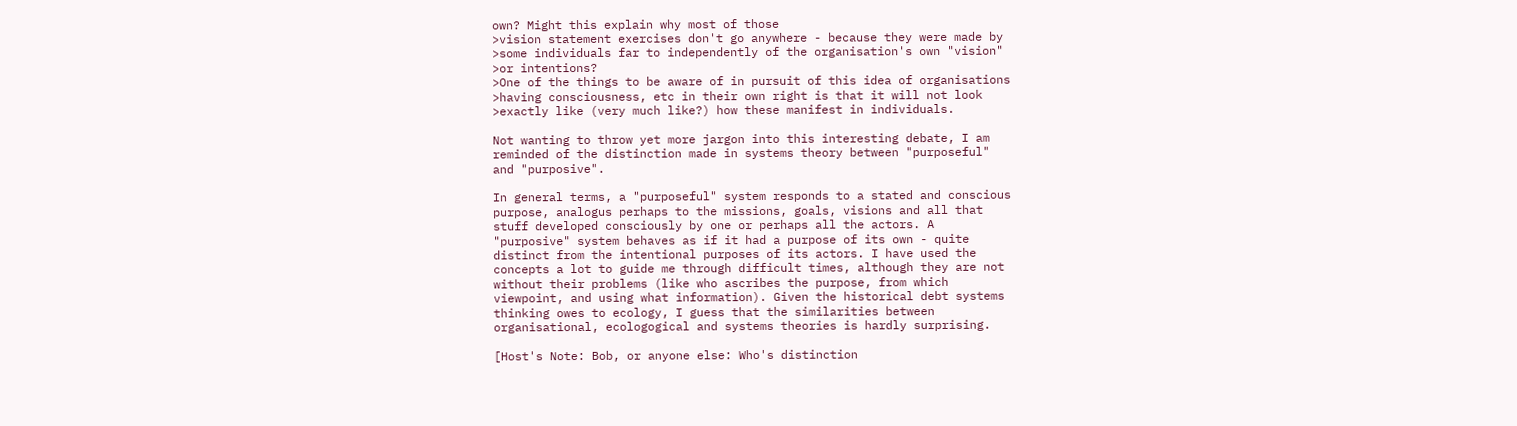own? Might this explain why most of those
>vision statement exercises don't go anywhere - because they were made by
>some individuals far to independently of the organisation's own "vision"
>or intentions?
>One of the things to be aware of in pursuit of this idea of organisations
>having consciousness, etc in their own right is that it will not look
>exactly like (very much like?) how these manifest in individuals.

Not wanting to throw yet more jargon into this interesting debate, I am
reminded of the distinction made in systems theory between "purposeful"
and "purposive".

In general terms, a "purposeful" system responds to a stated and conscious
purpose, analogus perhaps to the missions, goals, visions and all that
stuff developed consciously by one or perhaps all the actors. A
"purposive" system behaves as if it had a purpose of its own - quite
distinct from the intentional purposes of its actors. I have used the
concepts a lot to guide me through difficult times, although they are not
without their problems (like who ascribes the purpose, from which
viewpoint, and using what information). Given the historical debt systems
thinking owes to ecology, I guess that the similarities between
organisational, ecologogical and systems theories is hardly surprising.

[Host's Note: Bob, or anyone else: Who's distinction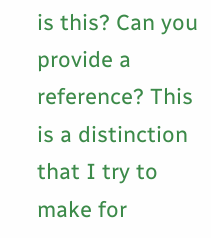is this? Can you
provide a reference? This is a distinction that I try to make for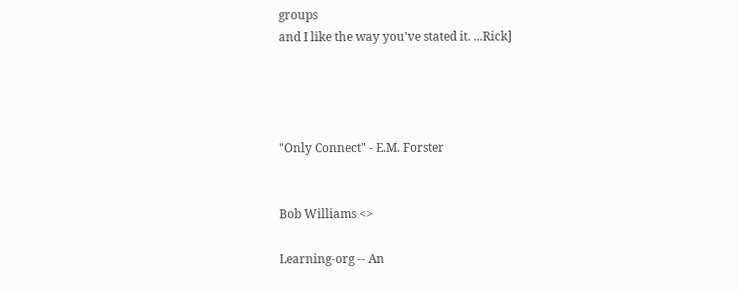groups
and I like the way you've stated it. ...Rick]




"Only Connect" - E.M. Forster


Bob Williams <>

Learning-org -- An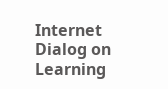Internet Dialog on Learning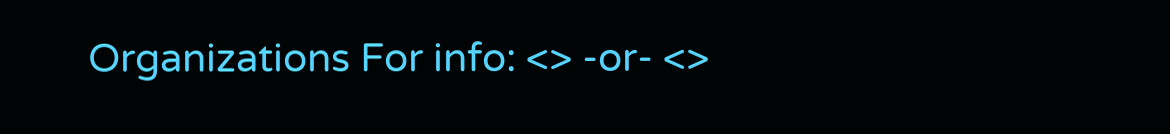Organizations For info: <> -or- <>